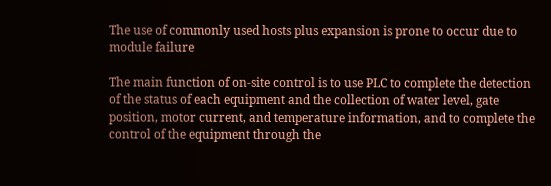The use of commonly used hosts plus expansion is prone to occur due to module failure

The main function of on-site control is to use PLC to complete the detection of the status of each equipment and the collection of water level, gate position, motor current, and temperature information, and to complete the control of the equipment through the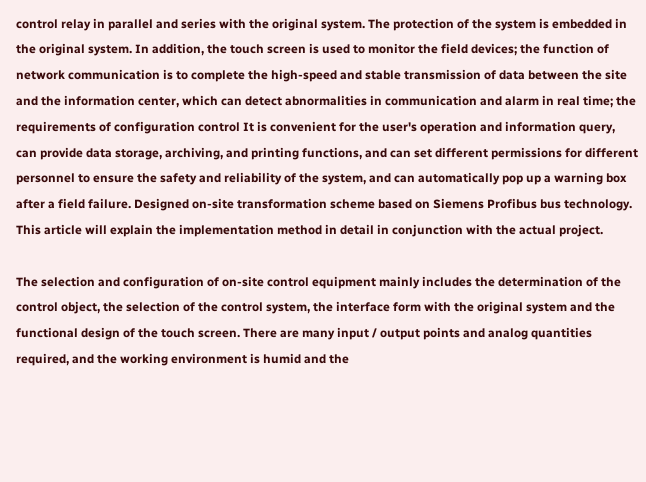control relay in parallel and series with the original system. The protection of the system is embedded in the original system. In addition, the touch screen is used to monitor the field devices; the function of network communication is to complete the high-speed and stable transmission of data between the site and the information center, which can detect abnormalities in communication and alarm in real time; the requirements of configuration control It is convenient for the user's operation and information query, can provide data storage, archiving, and printing functions, and can set different permissions for different personnel to ensure the safety and reliability of the system, and can automatically pop up a warning box after a field failure. Designed on-site transformation scheme based on Siemens Profibus bus technology. This article will explain the implementation method in detail in conjunction with the actual project.

The selection and configuration of on-site control equipment mainly includes the determination of the control object, the selection of the control system, the interface form with the original system and the functional design of the touch screen. There are many input / output points and analog quantities required, and the working environment is humid and the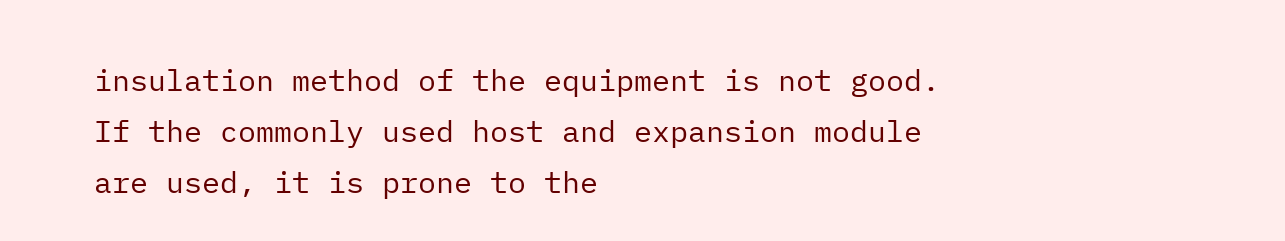insulation method of the equipment is not good. If the commonly used host and expansion module are used, it is prone to the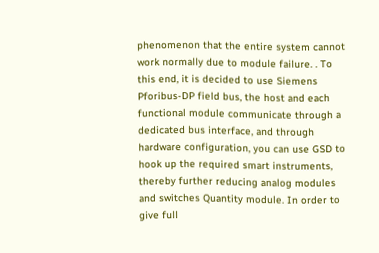phenomenon that the entire system cannot work normally due to module failure. . To this end, it is decided to use Siemens Pforibus-DP field bus, the host and each functional module communicate through a dedicated bus interface, and through hardware configuration, you can use GSD to hook up the required smart instruments, thereby further reducing analog modules and switches Quantity module. In order to give full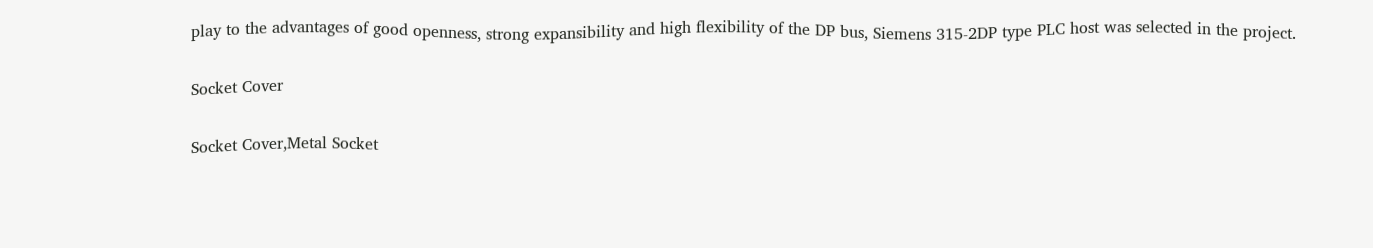play to the advantages of good openness, strong expansibility and high flexibility of the DP bus, Siemens 315-2DP type PLC host was selected in the project.

Socket Cover

Socket Cover,Metal Socket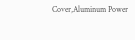Cover,Aluminum Power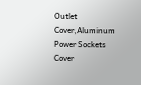Outlet Cover,Aluminum Power Sockets Cover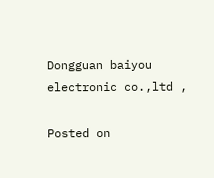Dongguan baiyou electronic co.,ltd ,

Posted on